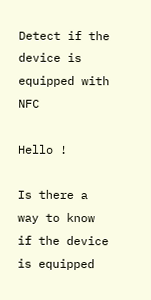Detect if the device is equipped with NFC

Hello !

Is there a way to know if the device is equipped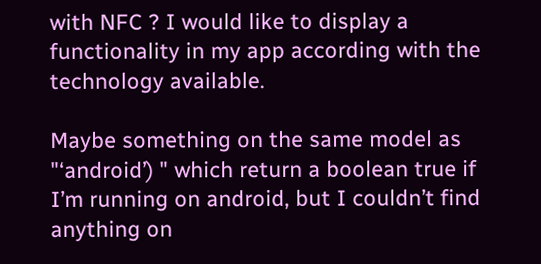with NFC ? I would like to display a functionality in my app according with the technology available.

Maybe something on the same model as "‘android’) " which return a boolean true if I’m running on android, but I couldn’t find anything on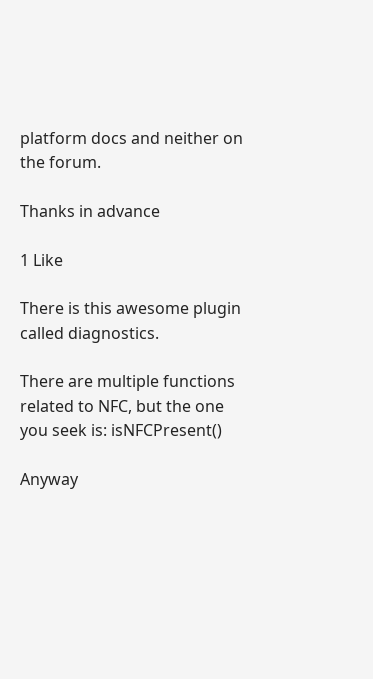platform docs and neither on the forum.

Thanks in advance

1 Like

There is this awesome plugin called diagnostics.

There are multiple functions related to NFC, but the one you seek is: isNFCPresent()

Anyway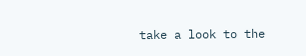take a look to the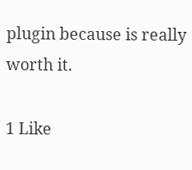plugin because is really worth it.

1 Like